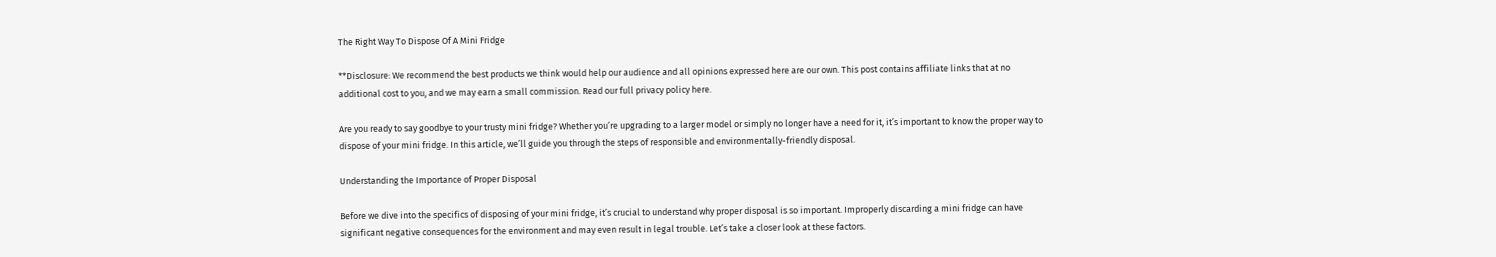The Right Way To Dispose Of A Mini Fridge

**Disclosure: We recommend the best products we think would help our audience and all opinions expressed here are our own. This post contains affiliate links that at no additional cost to you, and we may earn a small commission. Read our full privacy policy here.

Are you ready to say goodbye to your trusty mini fridge? Whether you’re upgrading to a larger model or simply no longer have a need for it, it’s important to know the proper way to dispose of your mini fridge. In this article, we’ll guide you through the steps of responsible and environmentally-friendly disposal.

Understanding the Importance of Proper Disposal

Before we dive into the specifics of disposing of your mini fridge, it’s crucial to understand why proper disposal is so important. Improperly discarding a mini fridge can have significant negative consequences for the environment and may even result in legal trouble. Let’s take a closer look at these factors.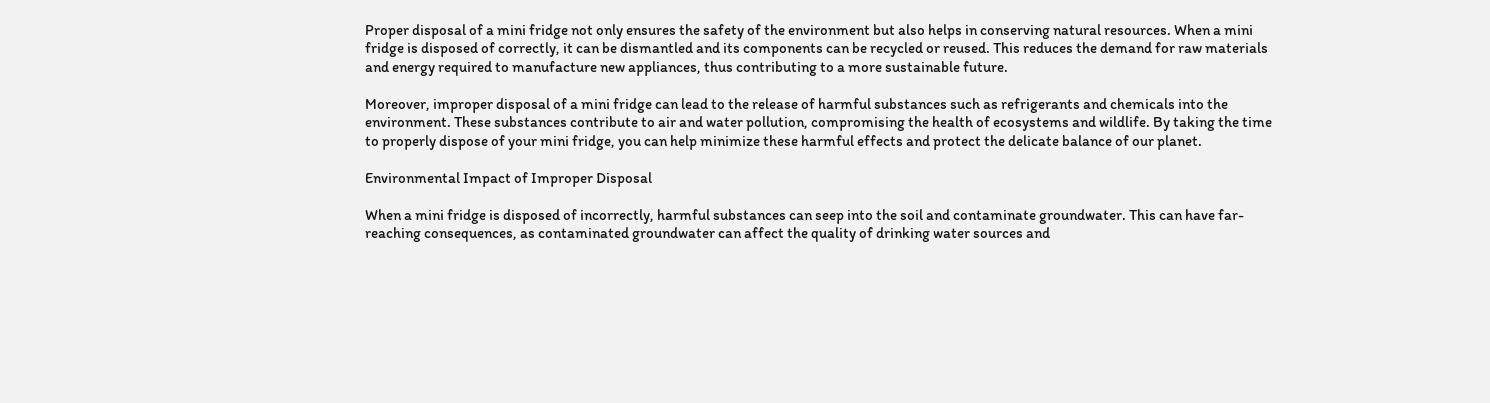Proper disposal of a mini fridge not only ensures the safety of the environment but also helps in conserving natural resources. When a mini fridge is disposed of correctly, it can be dismantled and its components can be recycled or reused. This reduces the demand for raw materials and energy required to manufacture new appliances, thus contributing to a more sustainable future.

Moreover, improper disposal of a mini fridge can lead to the release of harmful substances such as refrigerants and chemicals into the environment. These substances contribute to air and water pollution, compromising the health of ecosystems and wildlife. By taking the time to properly dispose of your mini fridge, you can help minimize these harmful effects and protect the delicate balance of our planet.

Environmental Impact of Improper Disposal

When a mini fridge is disposed of incorrectly, harmful substances can seep into the soil and contaminate groundwater. This can have far-reaching consequences, as contaminated groundwater can affect the quality of drinking water sources and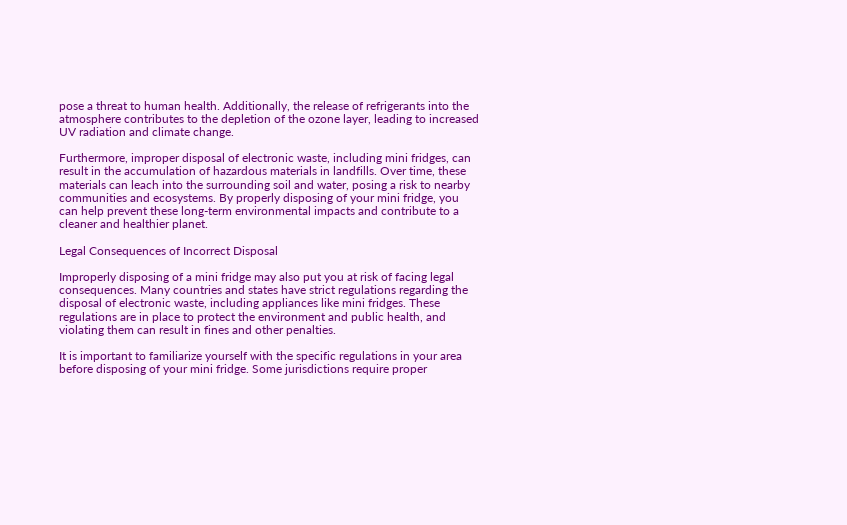pose a threat to human health. Additionally, the release of refrigerants into the atmosphere contributes to the depletion of the ozone layer, leading to increased UV radiation and climate change.

Furthermore, improper disposal of electronic waste, including mini fridges, can result in the accumulation of hazardous materials in landfills. Over time, these materials can leach into the surrounding soil and water, posing a risk to nearby communities and ecosystems. By properly disposing of your mini fridge, you can help prevent these long-term environmental impacts and contribute to a cleaner and healthier planet.

Legal Consequences of Incorrect Disposal

Improperly disposing of a mini fridge may also put you at risk of facing legal consequences. Many countries and states have strict regulations regarding the disposal of electronic waste, including appliances like mini fridges. These regulations are in place to protect the environment and public health, and violating them can result in fines and other penalties.

It is important to familiarize yourself with the specific regulations in your area before disposing of your mini fridge. Some jurisdictions require proper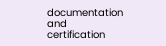documentation and certification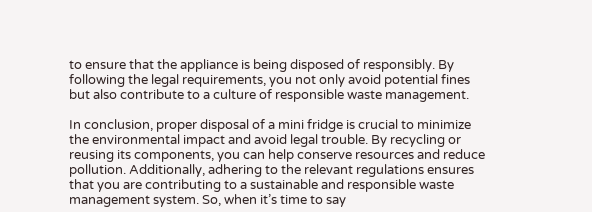to ensure that the appliance is being disposed of responsibly. By following the legal requirements, you not only avoid potential fines but also contribute to a culture of responsible waste management.

In conclusion, proper disposal of a mini fridge is crucial to minimize the environmental impact and avoid legal trouble. By recycling or reusing its components, you can help conserve resources and reduce pollution. Additionally, adhering to the relevant regulations ensures that you are contributing to a sustainable and responsible waste management system. So, when it’s time to say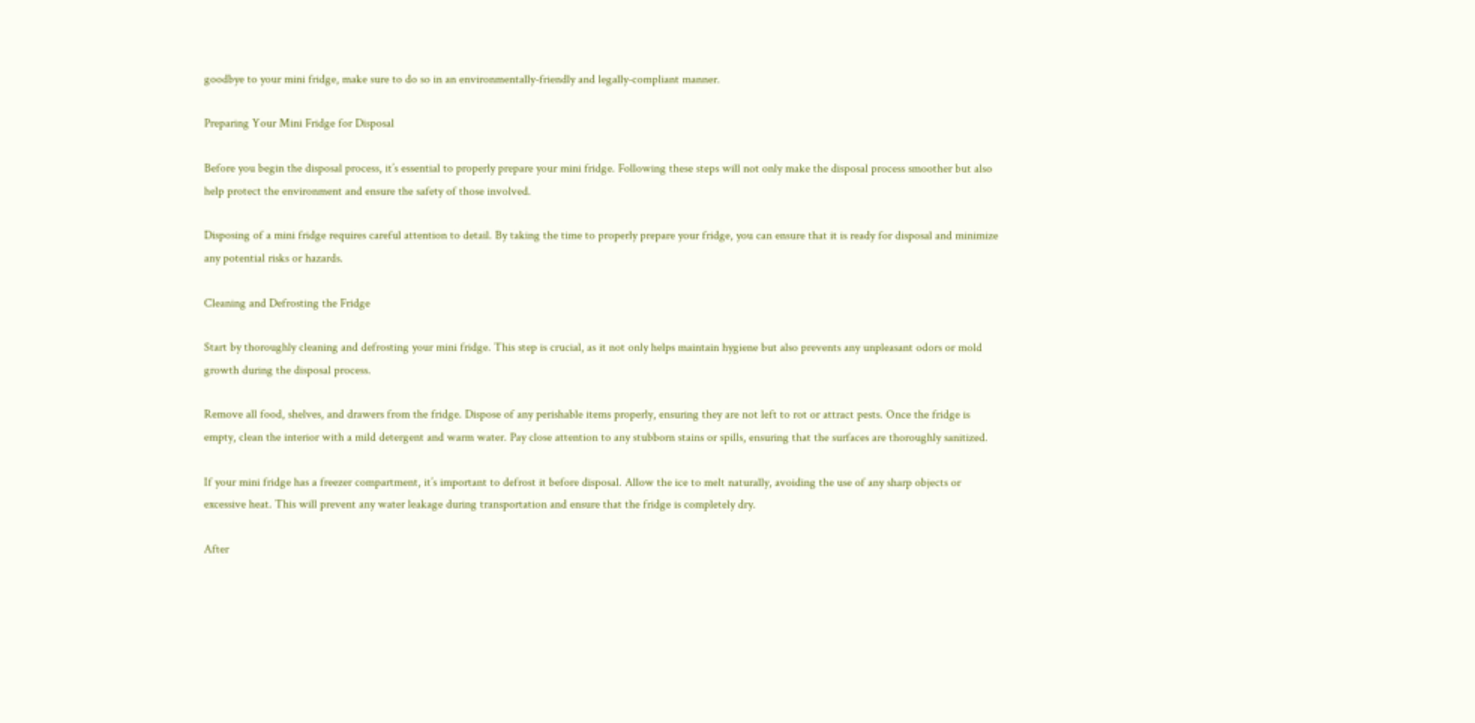goodbye to your mini fridge, make sure to do so in an environmentally-friendly and legally-compliant manner.

Preparing Your Mini Fridge for Disposal

Before you begin the disposal process, it’s essential to properly prepare your mini fridge. Following these steps will not only make the disposal process smoother but also help protect the environment and ensure the safety of those involved.

Disposing of a mini fridge requires careful attention to detail. By taking the time to properly prepare your fridge, you can ensure that it is ready for disposal and minimize any potential risks or hazards.

Cleaning and Defrosting the Fridge

Start by thoroughly cleaning and defrosting your mini fridge. This step is crucial, as it not only helps maintain hygiene but also prevents any unpleasant odors or mold growth during the disposal process.

Remove all food, shelves, and drawers from the fridge. Dispose of any perishable items properly, ensuring they are not left to rot or attract pests. Once the fridge is empty, clean the interior with a mild detergent and warm water. Pay close attention to any stubborn stains or spills, ensuring that the surfaces are thoroughly sanitized.

If your mini fridge has a freezer compartment, it’s important to defrost it before disposal. Allow the ice to melt naturally, avoiding the use of any sharp objects or excessive heat. This will prevent any water leakage during transportation and ensure that the fridge is completely dry.

After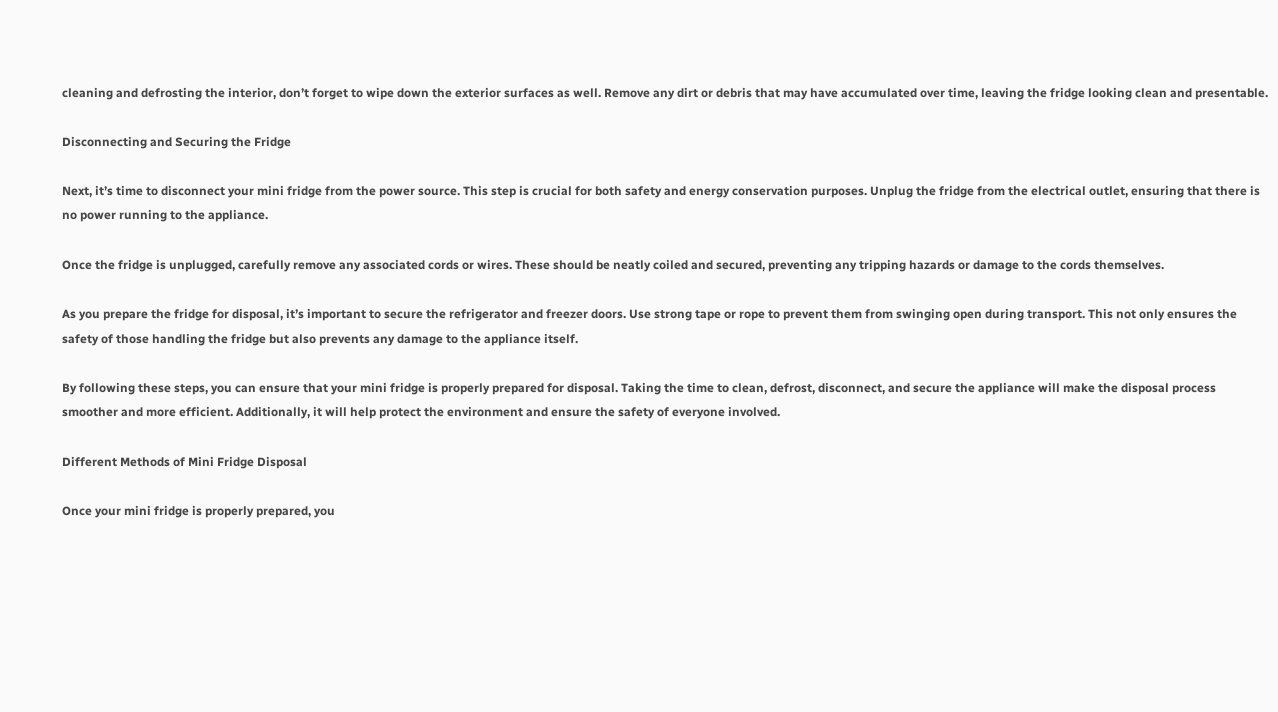cleaning and defrosting the interior, don’t forget to wipe down the exterior surfaces as well. Remove any dirt or debris that may have accumulated over time, leaving the fridge looking clean and presentable.

Disconnecting and Securing the Fridge

Next, it’s time to disconnect your mini fridge from the power source. This step is crucial for both safety and energy conservation purposes. Unplug the fridge from the electrical outlet, ensuring that there is no power running to the appliance.

Once the fridge is unplugged, carefully remove any associated cords or wires. These should be neatly coiled and secured, preventing any tripping hazards or damage to the cords themselves.

As you prepare the fridge for disposal, it’s important to secure the refrigerator and freezer doors. Use strong tape or rope to prevent them from swinging open during transport. This not only ensures the safety of those handling the fridge but also prevents any damage to the appliance itself.

By following these steps, you can ensure that your mini fridge is properly prepared for disposal. Taking the time to clean, defrost, disconnect, and secure the appliance will make the disposal process smoother and more efficient. Additionally, it will help protect the environment and ensure the safety of everyone involved.

Different Methods of Mini Fridge Disposal

Once your mini fridge is properly prepared, you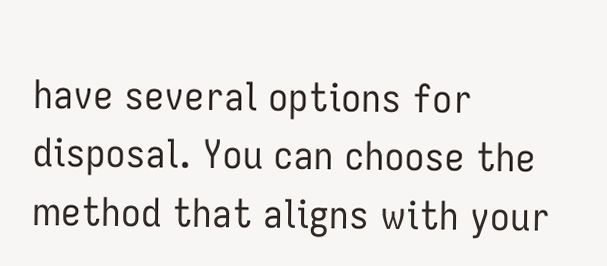have several options for disposal. You can choose the method that aligns with your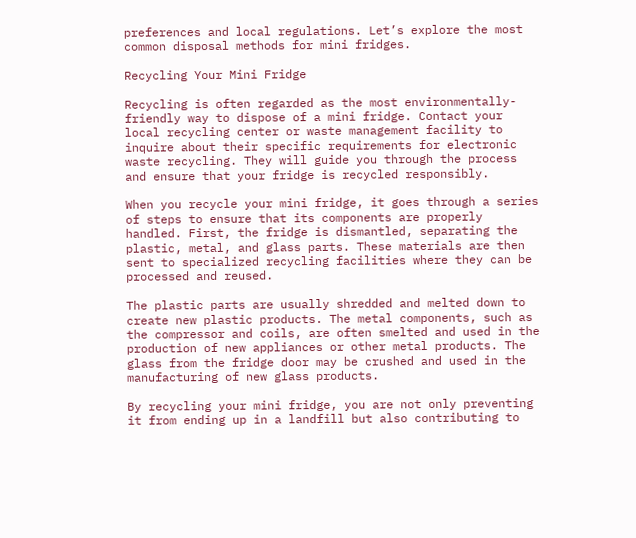preferences and local regulations. Let’s explore the most common disposal methods for mini fridges.

Recycling Your Mini Fridge

Recycling is often regarded as the most environmentally-friendly way to dispose of a mini fridge. Contact your local recycling center or waste management facility to inquire about their specific requirements for electronic waste recycling. They will guide you through the process and ensure that your fridge is recycled responsibly.

When you recycle your mini fridge, it goes through a series of steps to ensure that its components are properly handled. First, the fridge is dismantled, separating the plastic, metal, and glass parts. These materials are then sent to specialized recycling facilities where they can be processed and reused.

The plastic parts are usually shredded and melted down to create new plastic products. The metal components, such as the compressor and coils, are often smelted and used in the production of new appliances or other metal products. The glass from the fridge door may be crushed and used in the manufacturing of new glass products.

By recycling your mini fridge, you are not only preventing it from ending up in a landfill but also contributing to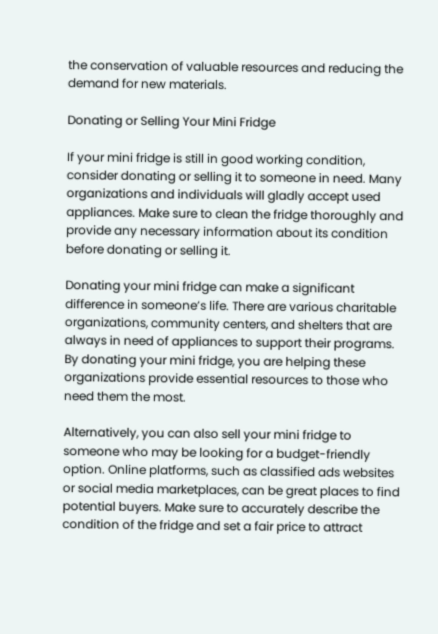the conservation of valuable resources and reducing the demand for new materials.

Donating or Selling Your Mini Fridge

If your mini fridge is still in good working condition, consider donating or selling it to someone in need. Many organizations and individuals will gladly accept used appliances. Make sure to clean the fridge thoroughly and provide any necessary information about its condition before donating or selling it.

Donating your mini fridge can make a significant difference in someone’s life. There are various charitable organizations, community centers, and shelters that are always in need of appliances to support their programs. By donating your mini fridge, you are helping these organizations provide essential resources to those who need them the most.

Alternatively, you can also sell your mini fridge to someone who may be looking for a budget-friendly option. Online platforms, such as classified ads websites or social media marketplaces, can be great places to find potential buyers. Make sure to accurately describe the condition of the fridge and set a fair price to attract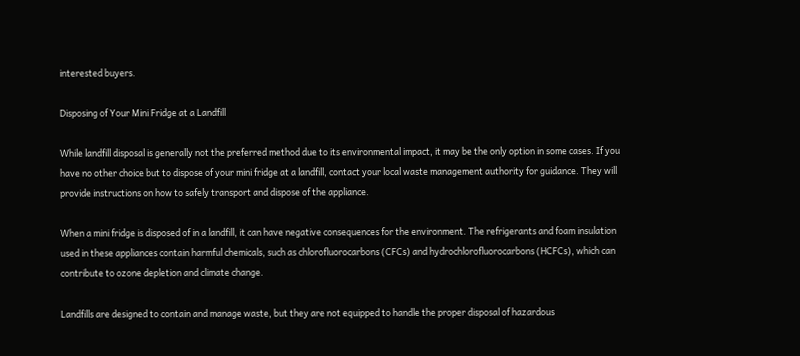interested buyers.

Disposing of Your Mini Fridge at a Landfill

While landfill disposal is generally not the preferred method due to its environmental impact, it may be the only option in some cases. If you have no other choice but to dispose of your mini fridge at a landfill, contact your local waste management authority for guidance. They will provide instructions on how to safely transport and dispose of the appliance.

When a mini fridge is disposed of in a landfill, it can have negative consequences for the environment. The refrigerants and foam insulation used in these appliances contain harmful chemicals, such as chlorofluorocarbons (CFCs) and hydrochlorofluorocarbons (HCFCs), which can contribute to ozone depletion and climate change.

Landfills are designed to contain and manage waste, but they are not equipped to handle the proper disposal of hazardous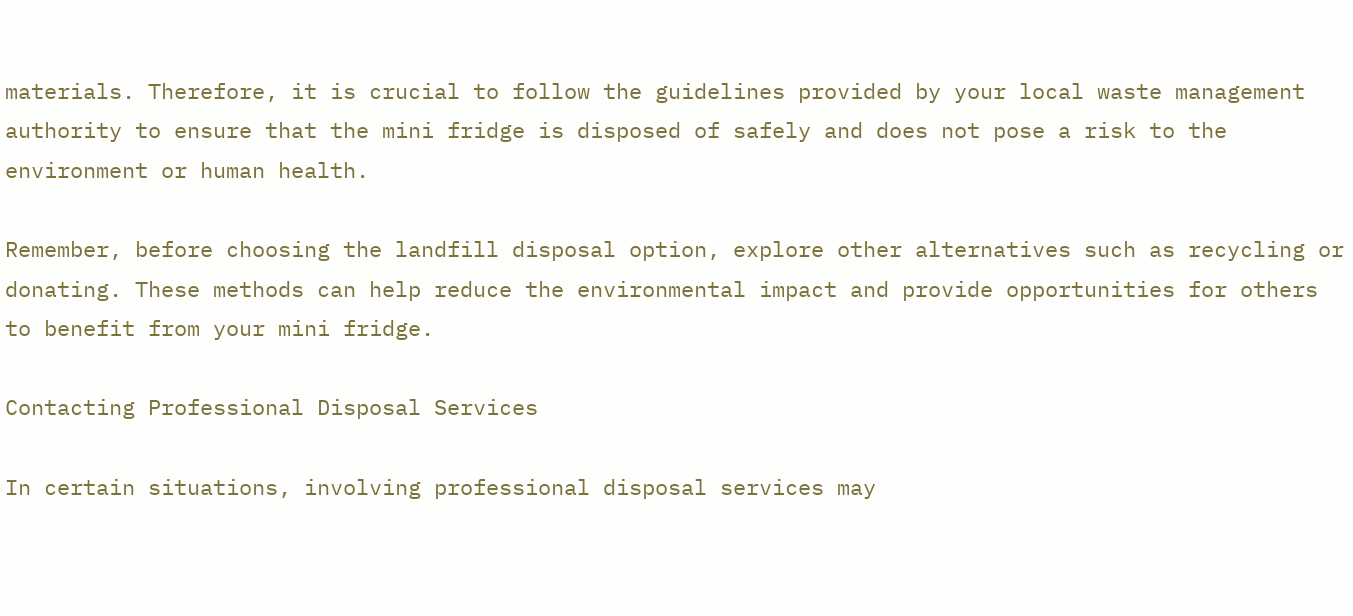materials. Therefore, it is crucial to follow the guidelines provided by your local waste management authority to ensure that the mini fridge is disposed of safely and does not pose a risk to the environment or human health.

Remember, before choosing the landfill disposal option, explore other alternatives such as recycling or donating. These methods can help reduce the environmental impact and provide opportunities for others to benefit from your mini fridge.

Contacting Professional Disposal Services

In certain situations, involving professional disposal services may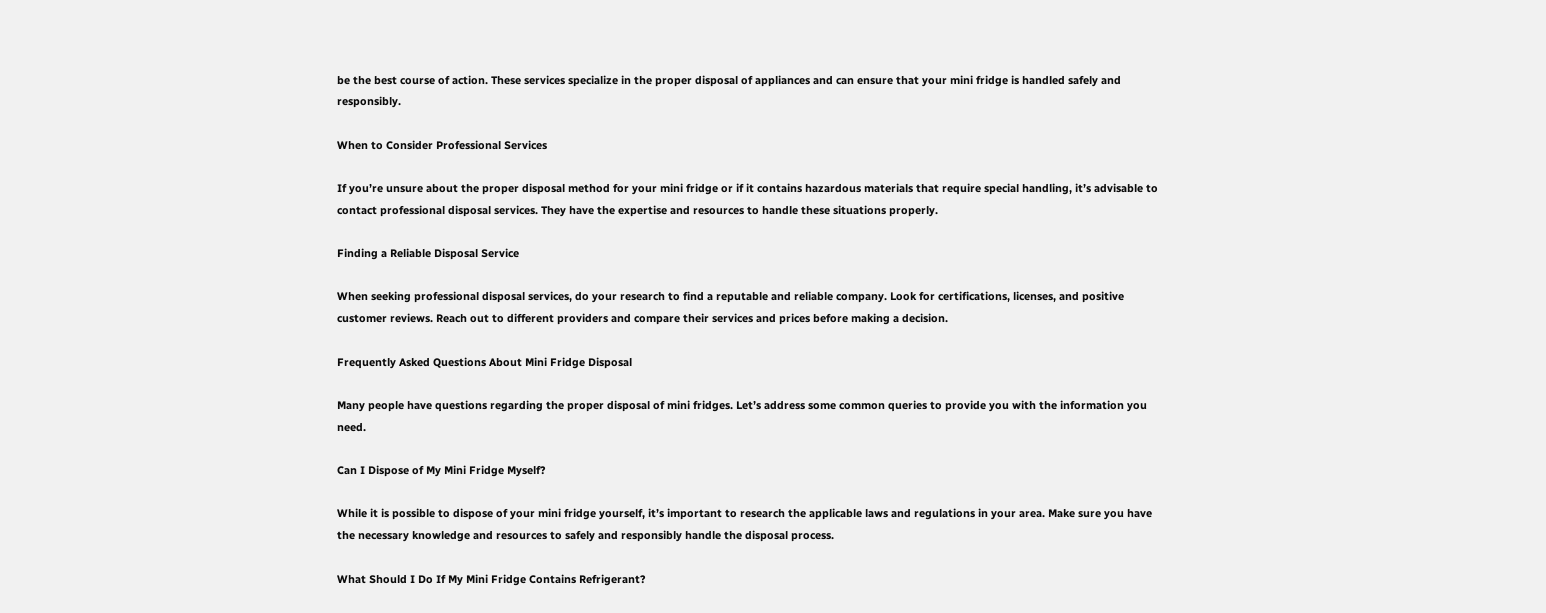be the best course of action. These services specialize in the proper disposal of appliances and can ensure that your mini fridge is handled safely and responsibly.

When to Consider Professional Services

If you’re unsure about the proper disposal method for your mini fridge or if it contains hazardous materials that require special handling, it’s advisable to contact professional disposal services. They have the expertise and resources to handle these situations properly.

Finding a Reliable Disposal Service

When seeking professional disposal services, do your research to find a reputable and reliable company. Look for certifications, licenses, and positive customer reviews. Reach out to different providers and compare their services and prices before making a decision.

Frequently Asked Questions About Mini Fridge Disposal

Many people have questions regarding the proper disposal of mini fridges. Let’s address some common queries to provide you with the information you need.

Can I Dispose of My Mini Fridge Myself?

While it is possible to dispose of your mini fridge yourself, it’s important to research the applicable laws and regulations in your area. Make sure you have the necessary knowledge and resources to safely and responsibly handle the disposal process.

What Should I Do If My Mini Fridge Contains Refrigerant?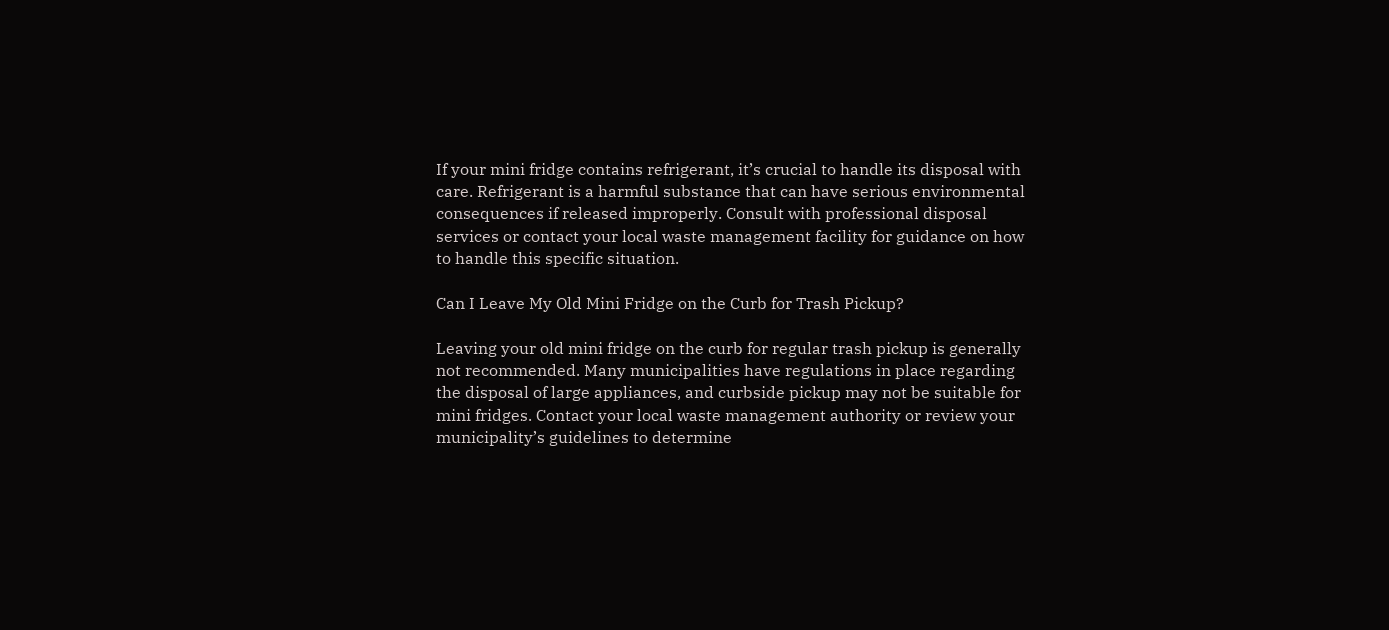If your mini fridge contains refrigerant, it’s crucial to handle its disposal with care. Refrigerant is a harmful substance that can have serious environmental consequences if released improperly. Consult with professional disposal services or contact your local waste management facility for guidance on how to handle this specific situation.

Can I Leave My Old Mini Fridge on the Curb for Trash Pickup?

Leaving your old mini fridge on the curb for regular trash pickup is generally not recommended. Many municipalities have regulations in place regarding the disposal of large appliances, and curbside pickup may not be suitable for mini fridges. Contact your local waste management authority or review your municipality’s guidelines to determine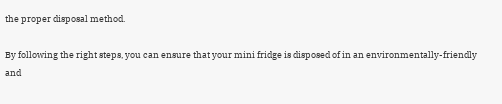the proper disposal method.

By following the right steps, you can ensure that your mini fridge is disposed of in an environmentally-friendly and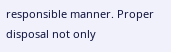responsible manner. Proper disposal not only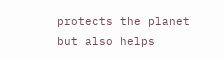protects the planet but also helps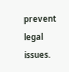prevent legal issues.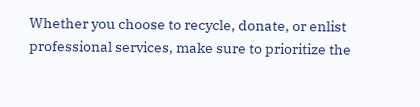Whether you choose to recycle, donate, or enlist professional services, make sure to prioritize the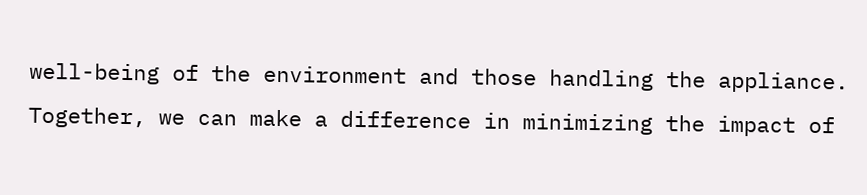well-being of the environment and those handling the appliance. Together, we can make a difference in minimizing the impact of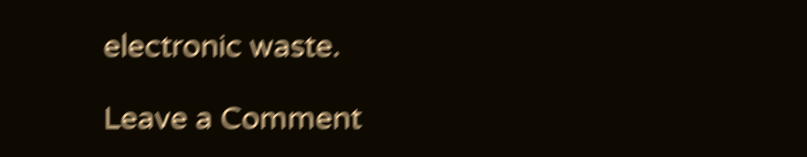electronic waste.

Leave a Comment